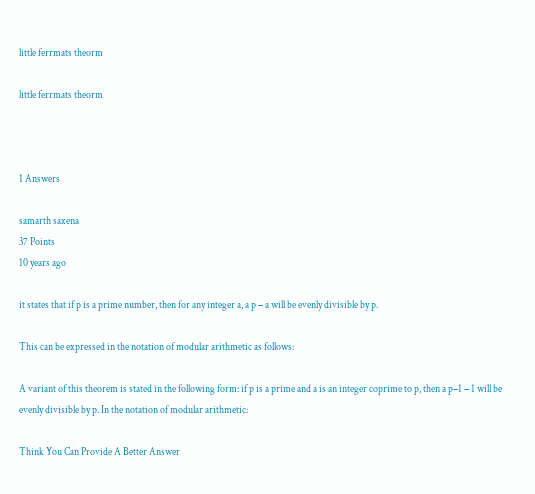little ferrmats theorm

little ferrmats theorm



1 Answers

samarth saxena
37 Points
10 years ago

it states that if p is a prime number, then for any integer a, a p − a will be evenly divisible by p.

This can be expressed in the notation of modular arithmetic as follows:

A variant of this theorem is stated in the following form: if p is a prime and a is an integer coprime to p, then a p−1 − 1 will be evenly divisible by p. In the notation of modular arithmetic:

Think You Can Provide A Better Answer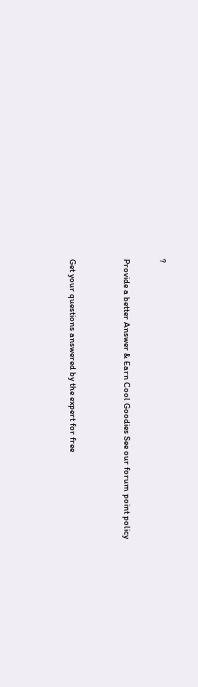?

Provide a better Answer & Earn Cool Goodies See our forum point policy


Get your questions answered by the expert for free